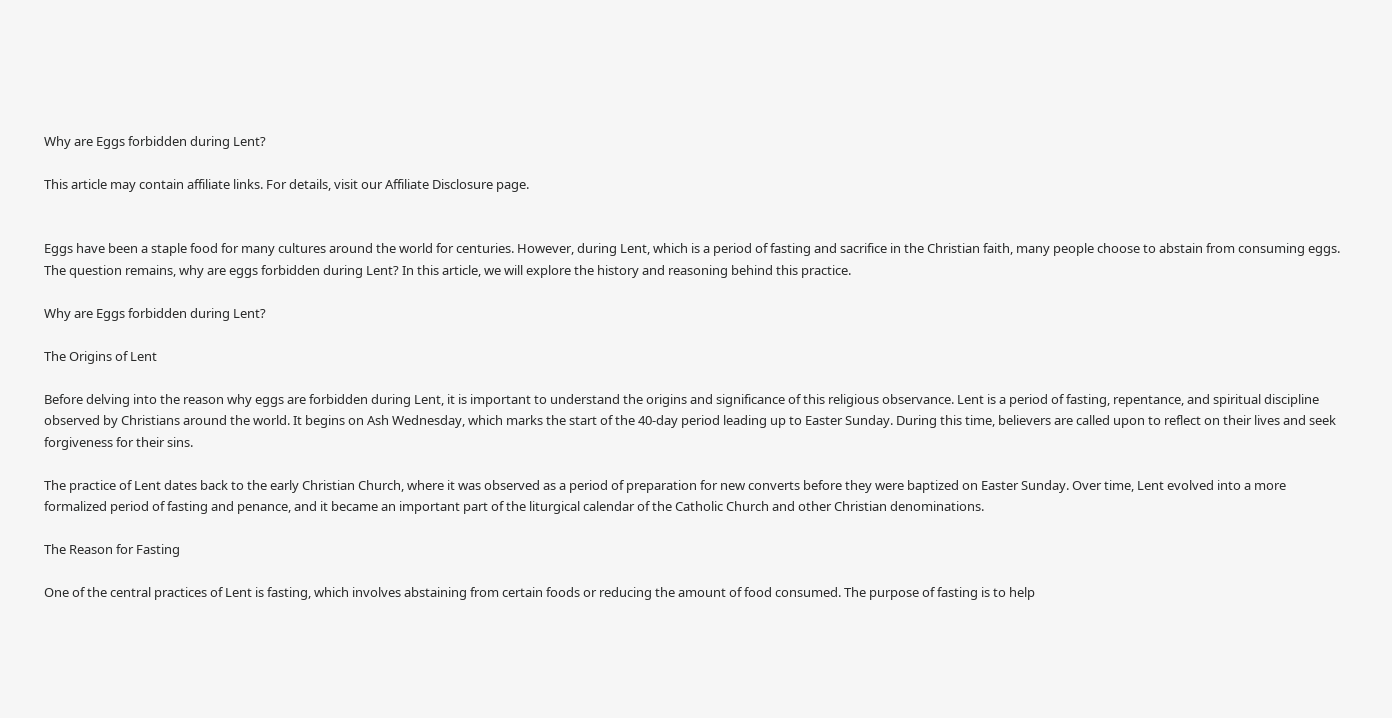Why are Eggs forbidden during Lent?

This article may contain affiliate links. For details, visit our Affiliate Disclosure page.


Eggs have been a staple food for many cultures around the world for centuries. However, during Lent, which is a period of fasting and sacrifice in the Christian faith, many people choose to abstain from consuming eggs. The question remains, why are eggs forbidden during Lent? In this article, we will explore the history and reasoning behind this practice.

Why are Eggs forbidden during Lent?

The Origins of Lent

Before delving into the reason why eggs are forbidden during Lent, it is important to understand the origins and significance of this religious observance. Lent is a period of fasting, repentance, and spiritual discipline observed by Christians around the world. It begins on Ash Wednesday, which marks the start of the 40-day period leading up to Easter Sunday. During this time, believers are called upon to reflect on their lives and seek forgiveness for their sins.

The practice of Lent dates back to the early Christian Church, where it was observed as a period of preparation for new converts before they were baptized on Easter Sunday. Over time, Lent evolved into a more formalized period of fasting and penance, and it became an important part of the liturgical calendar of the Catholic Church and other Christian denominations.

The Reason for Fasting

One of the central practices of Lent is fasting, which involves abstaining from certain foods or reducing the amount of food consumed. The purpose of fasting is to help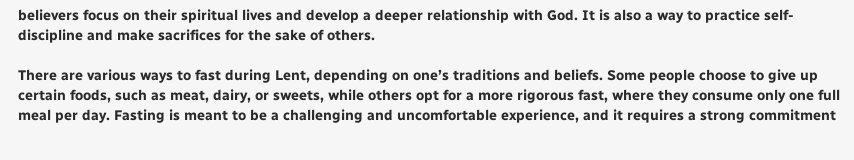believers focus on their spiritual lives and develop a deeper relationship with God. It is also a way to practice self-discipline and make sacrifices for the sake of others.

There are various ways to fast during Lent, depending on one’s traditions and beliefs. Some people choose to give up certain foods, such as meat, dairy, or sweets, while others opt for a more rigorous fast, where they consume only one full meal per day. Fasting is meant to be a challenging and uncomfortable experience, and it requires a strong commitment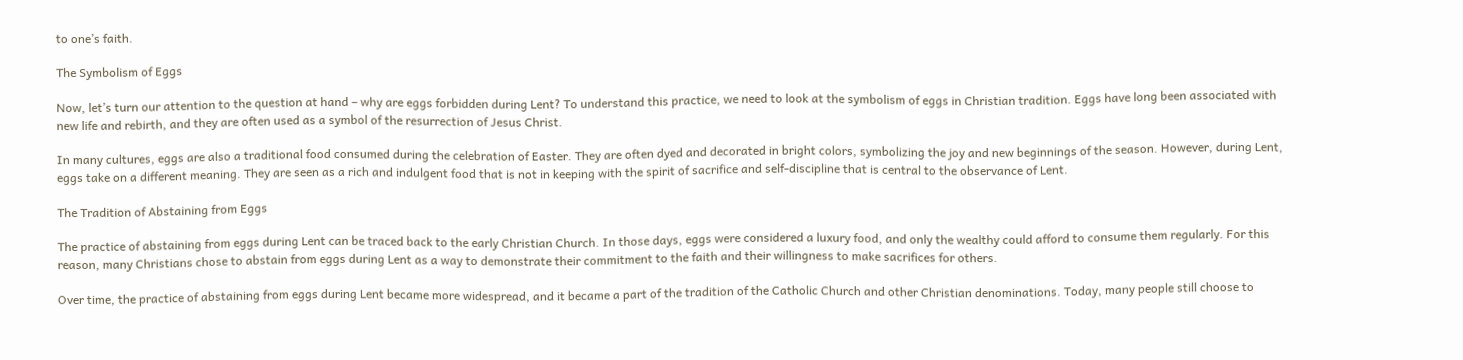to one’s faith.

The Symbolism of Eggs

Now, let’s turn our attention to the question at hand – why are eggs forbidden during Lent? To understand this practice, we need to look at the symbolism of eggs in Christian tradition. Eggs have long been associated with new life and rebirth, and they are often used as a symbol of the resurrection of Jesus Christ.

In many cultures, eggs are also a traditional food consumed during the celebration of Easter. They are often dyed and decorated in bright colors, symbolizing the joy and new beginnings of the season. However, during Lent, eggs take on a different meaning. They are seen as a rich and indulgent food that is not in keeping with the spirit of sacrifice and self-discipline that is central to the observance of Lent.

The Tradition of Abstaining from Eggs

The practice of abstaining from eggs during Lent can be traced back to the early Christian Church. In those days, eggs were considered a luxury food, and only the wealthy could afford to consume them regularly. For this reason, many Christians chose to abstain from eggs during Lent as a way to demonstrate their commitment to the faith and their willingness to make sacrifices for others.

Over time, the practice of abstaining from eggs during Lent became more widespread, and it became a part of the tradition of the Catholic Church and other Christian denominations. Today, many people still choose to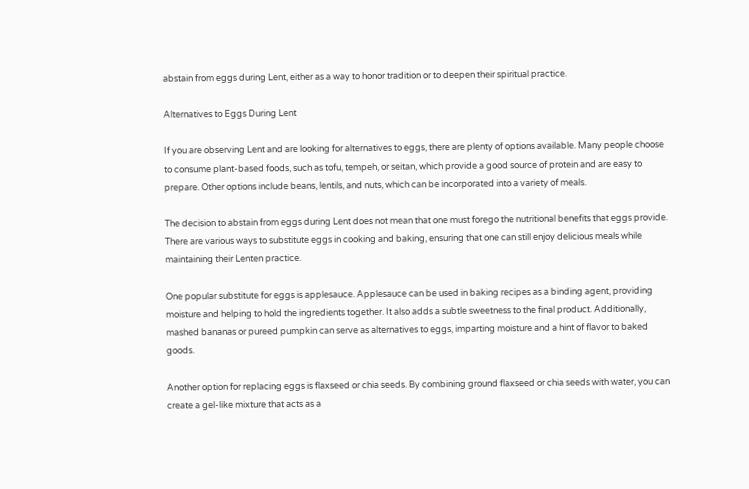abstain from eggs during Lent, either as a way to honor tradition or to deepen their spiritual practice.

Alternatives to Eggs During Lent

If you are observing Lent and are looking for alternatives to eggs, there are plenty of options available. Many people choose to consume plant-based foods, such as tofu, tempeh, or seitan, which provide a good source of protein and are easy to prepare. Other options include beans, lentils, and nuts, which can be incorporated into a variety of meals.

The decision to abstain from eggs during Lent does not mean that one must forego the nutritional benefits that eggs provide. There are various ways to substitute eggs in cooking and baking, ensuring that one can still enjoy delicious meals while maintaining their Lenten practice.

One popular substitute for eggs is applesauce. Applesauce can be used in baking recipes as a binding agent, providing moisture and helping to hold the ingredients together. It also adds a subtle sweetness to the final product. Additionally, mashed bananas or pureed pumpkin can serve as alternatives to eggs, imparting moisture and a hint of flavor to baked goods.

Another option for replacing eggs is flaxseed or chia seeds. By combining ground flaxseed or chia seeds with water, you can create a gel-like mixture that acts as a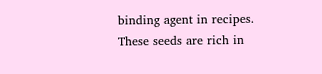binding agent in recipes. These seeds are rich in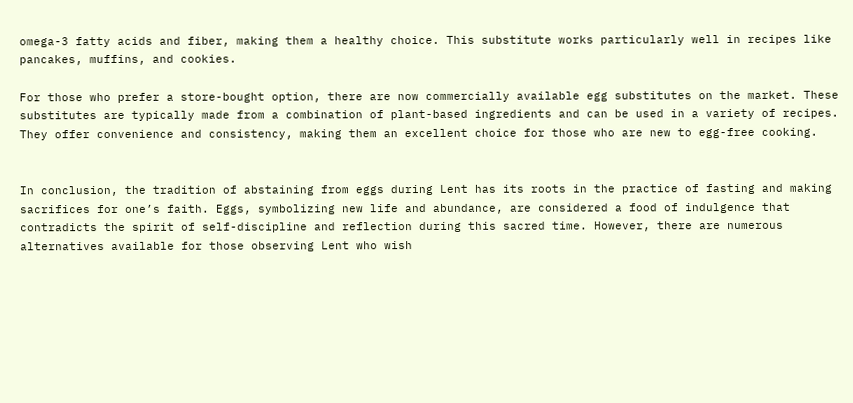omega-3 fatty acids and fiber, making them a healthy choice. This substitute works particularly well in recipes like pancakes, muffins, and cookies.

For those who prefer a store-bought option, there are now commercially available egg substitutes on the market. These substitutes are typically made from a combination of plant-based ingredients and can be used in a variety of recipes. They offer convenience and consistency, making them an excellent choice for those who are new to egg-free cooking.


In conclusion, the tradition of abstaining from eggs during Lent has its roots in the practice of fasting and making sacrifices for one’s faith. Eggs, symbolizing new life and abundance, are considered a food of indulgence that contradicts the spirit of self-discipline and reflection during this sacred time. However, there are numerous alternatives available for those observing Lent who wish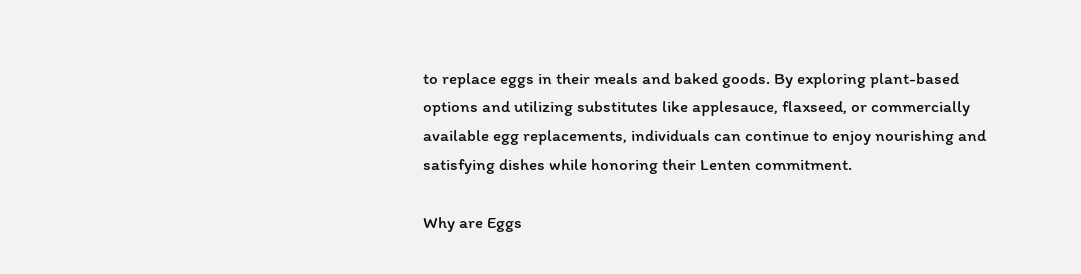to replace eggs in their meals and baked goods. By exploring plant-based options and utilizing substitutes like applesauce, flaxseed, or commercially available egg replacements, individuals can continue to enjoy nourishing and satisfying dishes while honoring their Lenten commitment.

Why are Eggs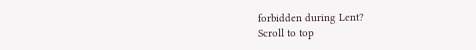forbidden during Lent?
Scroll to top